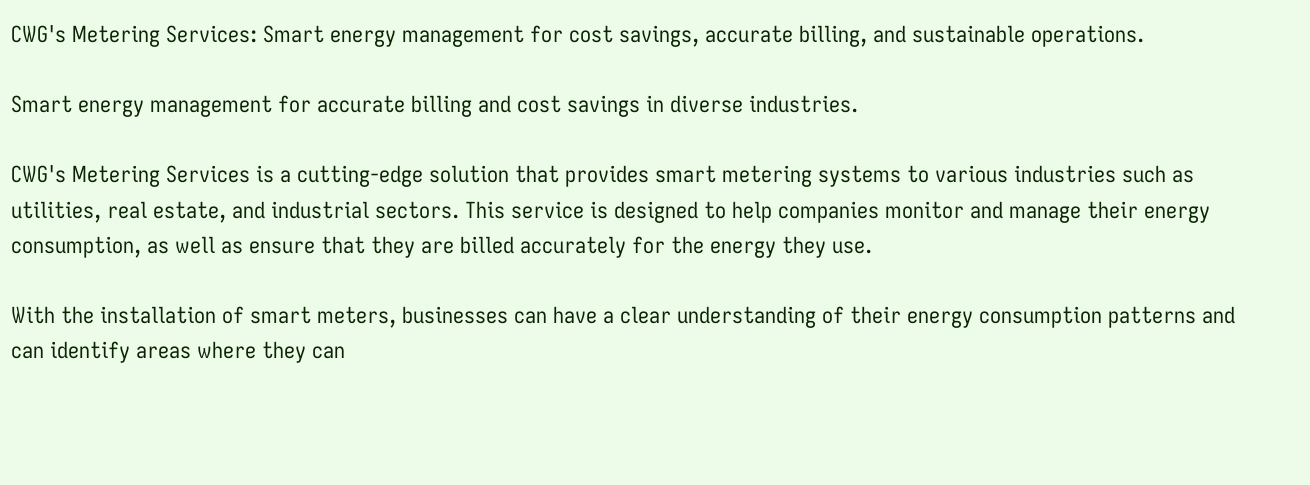CWG's Metering Services: Smart energy management for cost savings, accurate billing, and sustainable operations.

Smart energy management for accurate billing and cost savings in diverse industries.

CWG's Metering Services is a cutting-edge solution that provides smart metering systems to various industries such as utilities, real estate, and industrial sectors. This service is designed to help companies monitor and manage their energy consumption, as well as ensure that they are billed accurately for the energy they use.

With the installation of smart meters, businesses can have a clear understanding of their energy consumption patterns and can identify areas where they can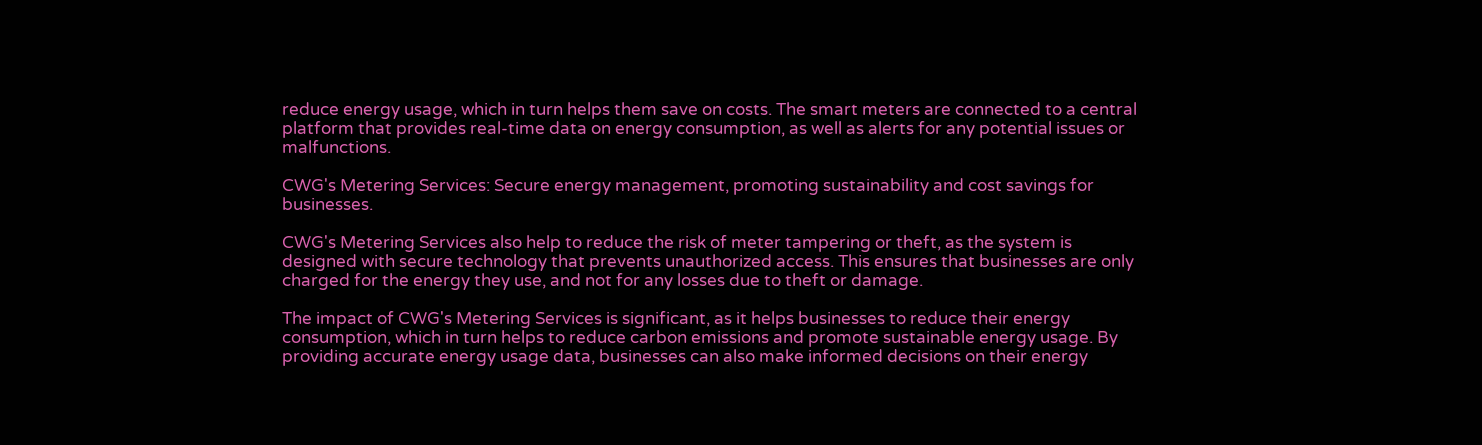reduce energy usage, which in turn helps them save on costs. The smart meters are connected to a central platform that provides real-time data on energy consumption, as well as alerts for any potential issues or malfunctions.

CWG's Metering Services: Secure energy management, promoting sustainability and cost savings for businesses.

CWG's Metering Services also help to reduce the risk of meter tampering or theft, as the system is designed with secure technology that prevents unauthorized access. This ensures that businesses are only charged for the energy they use, and not for any losses due to theft or damage.

The impact of CWG's Metering Services is significant, as it helps businesses to reduce their energy consumption, which in turn helps to reduce carbon emissions and promote sustainable energy usage. By providing accurate energy usage data, businesses can also make informed decisions on their energy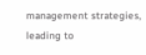management strategies, leading to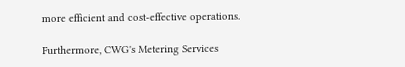more efficient and cost-effective operations.

Furthermore, CWG's Metering Services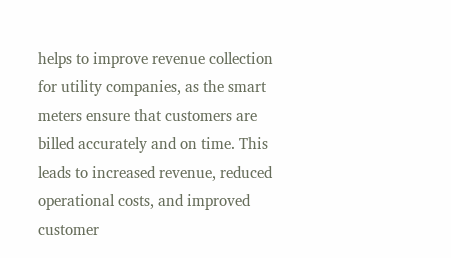helps to improve revenue collection for utility companies, as the smart meters ensure that customers are billed accurately and on time. This leads to increased revenue, reduced operational costs, and improved customer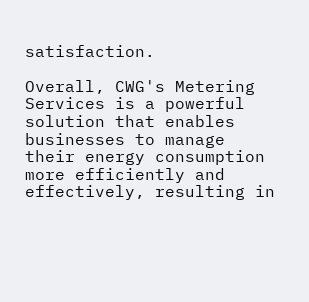satisfaction.

Overall, CWG's Metering Services is a powerful solution that enables businesses to manage their energy consumption more efficiently and effectively, resulting in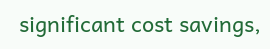significant cost savings,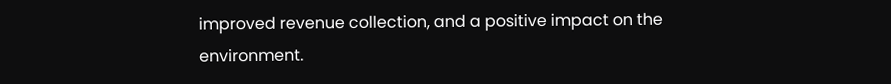improved revenue collection, and a positive impact on the environment.